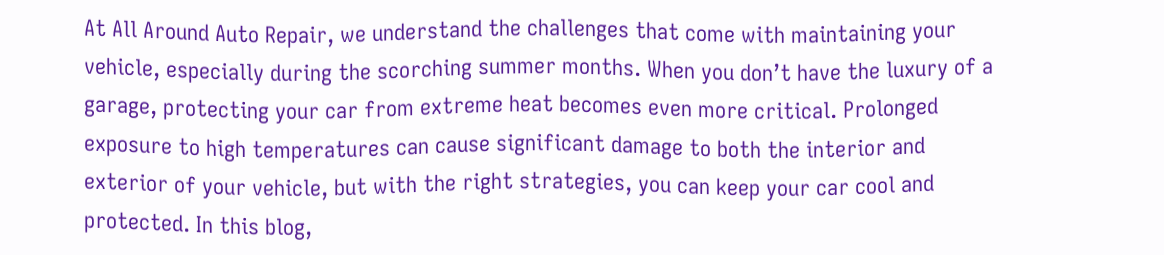At All Around Auto Repair, we understand the challenges that come with maintaining your vehicle, especially during the scorching summer months. When you don’t have the luxury of a garage, protecting your car from extreme heat becomes even more critical. Prolonged exposure to high temperatures can cause significant damage to both the interior and exterior of your vehicle, but with the right strategies, you can keep your car cool and protected. In this blog,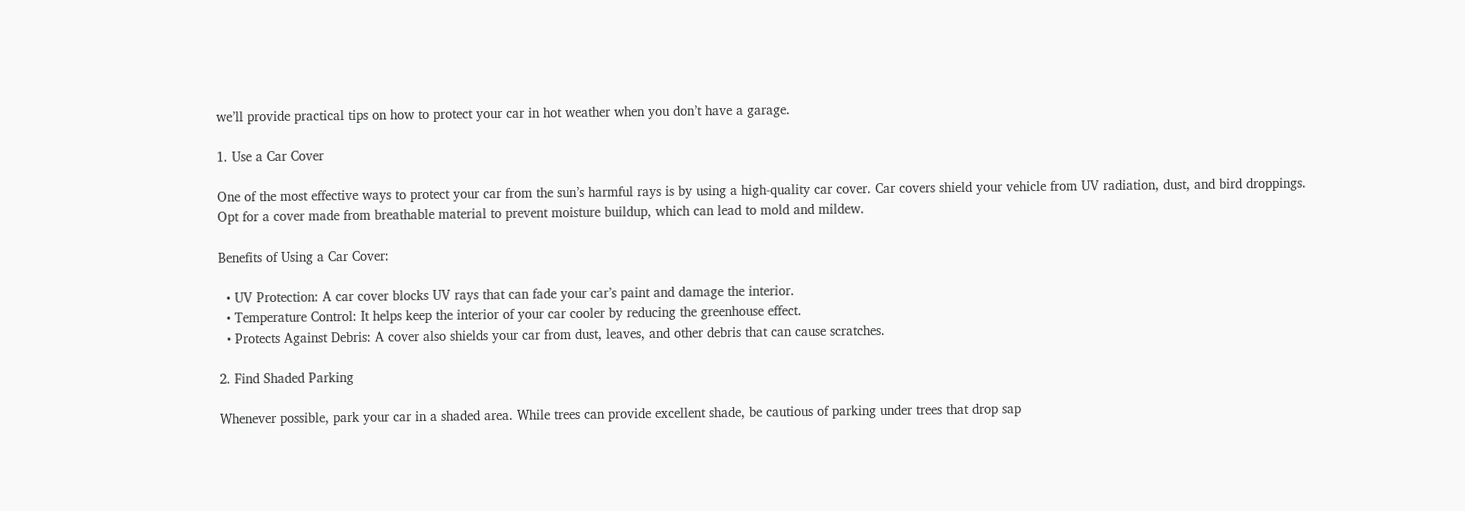we’ll provide practical tips on how to protect your car in hot weather when you don’t have a garage.

1. Use a Car Cover

One of the most effective ways to protect your car from the sun’s harmful rays is by using a high-quality car cover. Car covers shield your vehicle from UV radiation, dust, and bird droppings. Opt for a cover made from breathable material to prevent moisture buildup, which can lead to mold and mildew.

Benefits of Using a Car Cover:

  • UV Protection: A car cover blocks UV rays that can fade your car’s paint and damage the interior.
  • Temperature Control: It helps keep the interior of your car cooler by reducing the greenhouse effect.
  • Protects Against Debris: A cover also shields your car from dust, leaves, and other debris that can cause scratches.

2. Find Shaded Parking

Whenever possible, park your car in a shaded area. While trees can provide excellent shade, be cautious of parking under trees that drop sap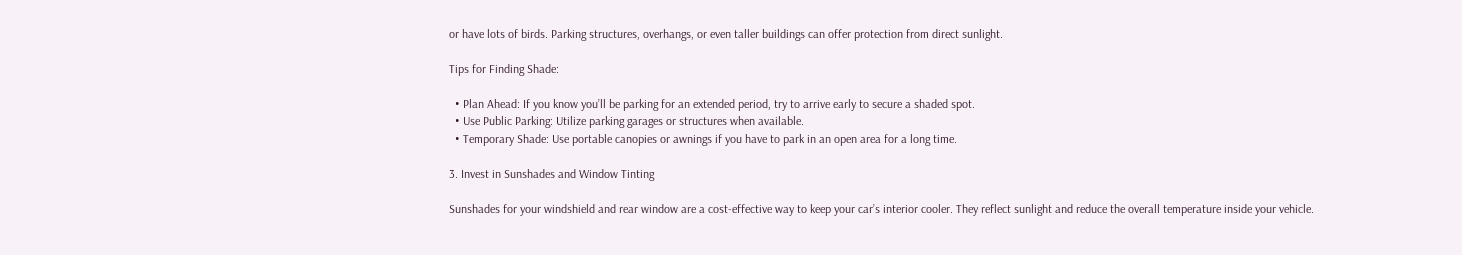or have lots of birds. Parking structures, overhangs, or even taller buildings can offer protection from direct sunlight.

Tips for Finding Shade:

  • Plan Ahead: If you know you’ll be parking for an extended period, try to arrive early to secure a shaded spot.
  • Use Public Parking: Utilize parking garages or structures when available.
  • Temporary Shade: Use portable canopies or awnings if you have to park in an open area for a long time.

3. Invest in Sunshades and Window Tinting

Sunshades for your windshield and rear window are a cost-effective way to keep your car’s interior cooler. They reflect sunlight and reduce the overall temperature inside your vehicle.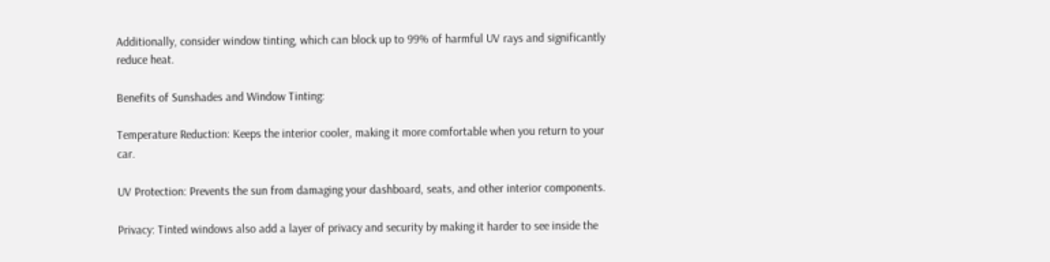Additionally, consider window tinting, which can block up to 99% of harmful UV rays and significantly reduce heat.

Benefits of Sunshades and Window Tinting:

Temperature Reduction: Keeps the interior cooler, making it more comfortable when you return to your car.

UV Protection: Prevents the sun from damaging your dashboard, seats, and other interior components.

Privacy: Tinted windows also add a layer of privacy and security by making it harder to see inside the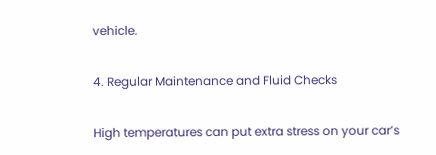vehicle.

4. Regular Maintenance and Fluid Checks

High temperatures can put extra stress on your car’s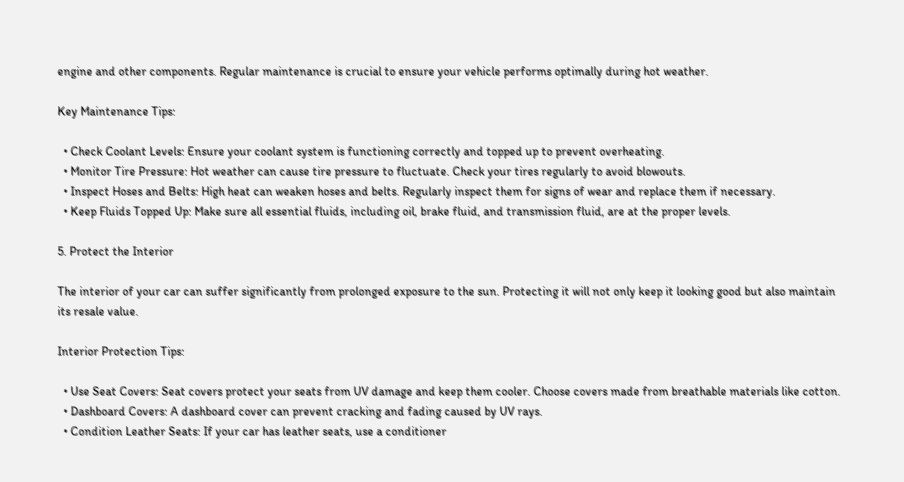engine and other components. Regular maintenance is crucial to ensure your vehicle performs optimally during hot weather.

Key Maintenance Tips:

  • Check Coolant Levels: Ensure your coolant system is functioning correctly and topped up to prevent overheating.
  • Monitor Tire Pressure: Hot weather can cause tire pressure to fluctuate. Check your tires regularly to avoid blowouts.
  • Inspect Hoses and Belts: High heat can weaken hoses and belts. Regularly inspect them for signs of wear and replace them if necessary.
  • Keep Fluids Topped Up: Make sure all essential fluids, including oil, brake fluid, and transmission fluid, are at the proper levels.

5. Protect the Interior

The interior of your car can suffer significantly from prolonged exposure to the sun. Protecting it will not only keep it looking good but also maintain its resale value.

Interior Protection Tips:

  • Use Seat Covers: Seat covers protect your seats from UV damage and keep them cooler. Choose covers made from breathable materials like cotton.
  • Dashboard Covers: A dashboard cover can prevent cracking and fading caused by UV rays.
  • Condition Leather Seats: If your car has leather seats, use a conditioner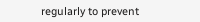regularly to prevent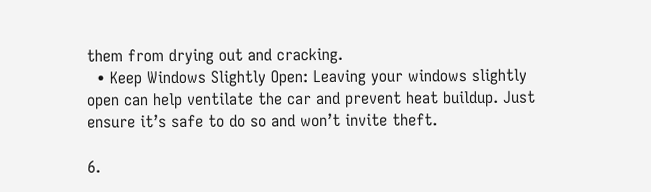them from drying out and cracking.
  • Keep Windows Slightly Open: Leaving your windows slightly open can help ventilate the car and prevent heat buildup. Just ensure it’s safe to do so and won’t invite theft.

6.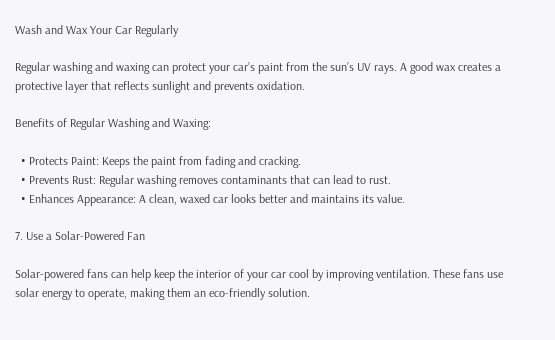Wash and Wax Your Car Regularly

Regular washing and waxing can protect your car’s paint from the sun’s UV rays. A good wax creates a protective layer that reflects sunlight and prevents oxidation.

Benefits of Regular Washing and Waxing:

  • Protects Paint: Keeps the paint from fading and cracking.
  • Prevents Rust: Regular washing removes contaminants that can lead to rust.
  • Enhances Appearance: A clean, waxed car looks better and maintains its value.

7. Use a Solar-Powered Fan

Solar-powered fans can help keep the interior of your car cool by improving ventilation. These fans use solar energy to operate, making them an eco-friendly solution.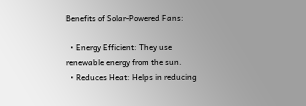Benefits of Solar-Powered Fans:

  • Energy Efficient: They use renewable energy from the sun.
  • Reduces Heat: Helps in reducing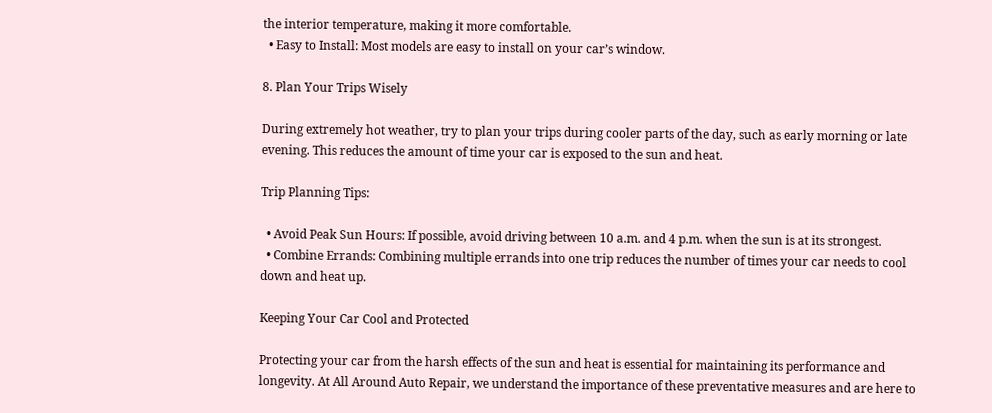the interior temperature, making it more comfortable.
  • Easy to Install: Most models are easy to install on your car’s window.

8. Plan Your Trips Wisely

During extremely hot weather, try to plan your trips during cooler parts of the day, such as early morning or late evening. This reduces the amount of time your car is exposed to the sun and heat.

Trip Planning Tips:

  • Avoid Peak Sun Hours: If possible, avoid driving between 10 a.m. and 4 p.m. when the sun is at its strongest.
  • Combine Errands: Combining multiple errands into one trip reduces the number of times your car needs to cool down and heat up.

Keeping Your Car Cool and Protected

Protecting your car from the harsh effects of the sun and heat is essential for maintaining its performance and longevity. At All Around Auto Repair, we understand the importance of these preventative measures and are here to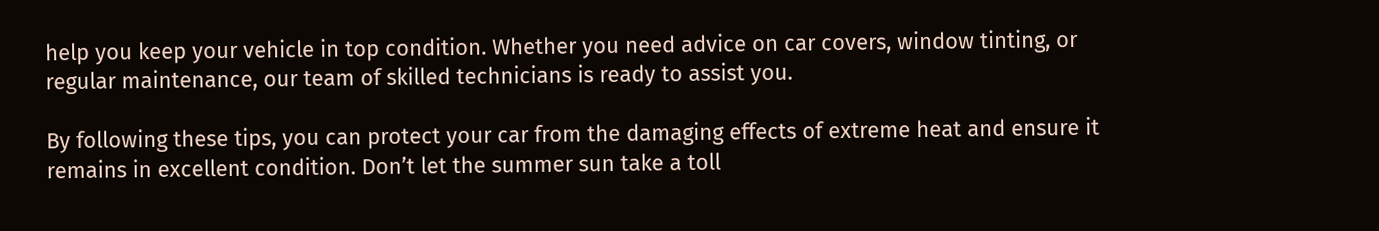help you keep your vehicle in top condition. Whether you need advice on car covers, window tinting, or regular maintenance, our team of skilled technicians is ready to assist you.

By following these tips, you can protect your car from the damaging effects of extreme heat and ensure it remains in excellent condition. Don’t let the summer sun take a toll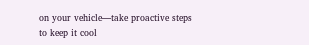on your vehicle—take proactive steps to keep it cool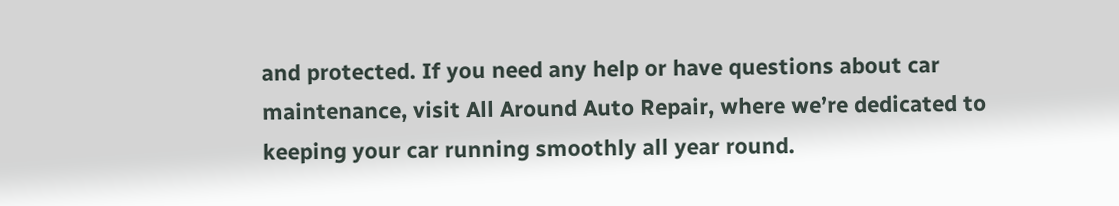and protected. If you need any help or have questions about car maintenance, visit All Around Auto Repair, where we’re dedicated to keeping your car running smoothly all year round.